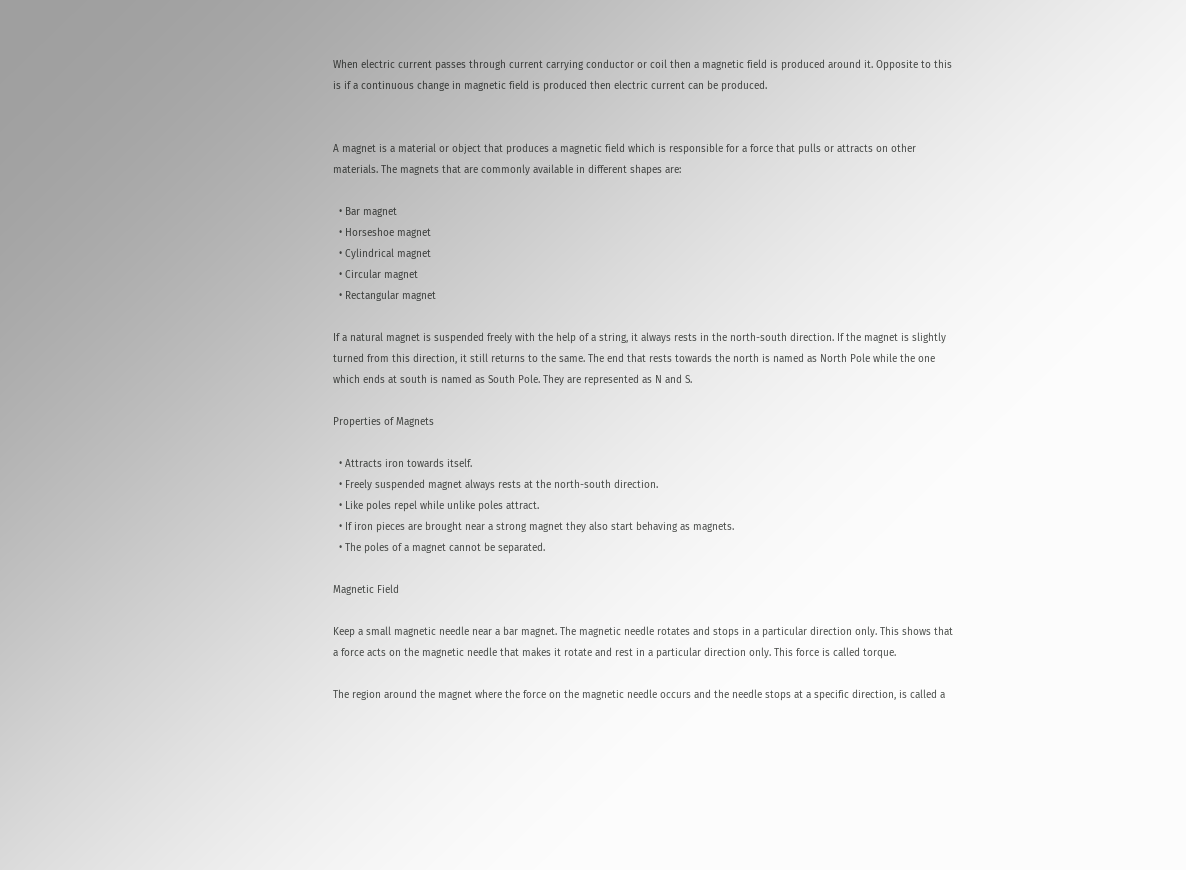When electric current passes through current carrying conductor or coil then a magnetic field is produced around it. Opposite to this is if a continuous change in magnetic field is produced then electric current can be produced.


A magnet is a material or object that produces a magnetic field which is responsible for a force that pulls or attracts on other materials. The magnets that are commonly available in different shapes are:

  • Bar magnet
  • Horseshoe magnet
  • Cylindrical magnet
  • Circular magnet
  • Rectangular magnet

If a natural magnet is suspended freely with the help of a string, it always rests in the north-south direction. If the magnet is slightly turned from this direction, it still returns to the same. The end that rests towards the north is named as North Pole while the one which ends at south is named as South Pole. They are represented as N and S.

Properties of Magnets

  • Attracts iron towards itself.
  • Freely suspended magnet always rests at the north-south direction.
  • Like poles repel while unlike poles attract.
  • If iron pieces are brought near a strong magnet they also start behaving as magnets.
  • The poles of a magnet cannot be separated.

Magnetic Field

Keep a small magnetic needle near a bar magnet. The magnetic needle rotates and stops in a particular direction only. This shows that a force acts on the magnetic needle that makes it rotate and rest in a particular direction only. This force is called torque.

The region around the magnet where the force on the magnetic needle occurs and the needle stops at a specific direction, is called a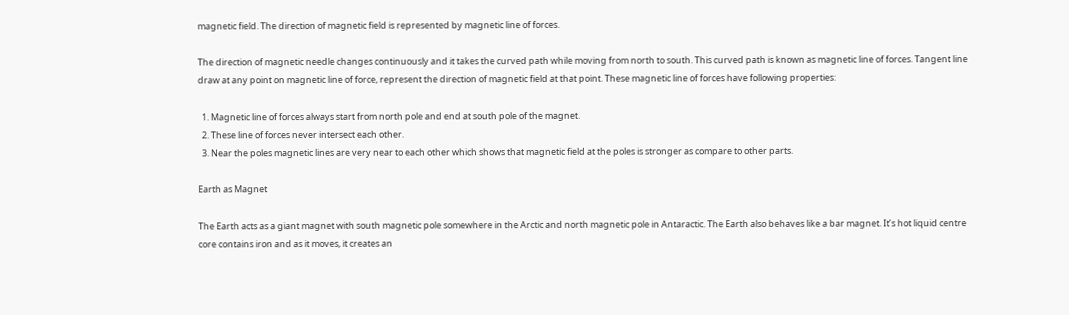magnetic field. The direction of magnetic field is represented by magnetic line of forces.

The direction of magnetic needle changes continuously and it takes the curved path while moving from north to south. This curved path is known as magnetic line of forces. Tangent line draw at any point on magnetic line of force, represent the direction of magnetic field at that point. These magnetic line of forces have following properties:

  1. Magnetic line of forces always start from north pole and end at south pole of the magnet.
  2. These line of forces never intersect each other.
  3. Near the poles magnetic lines are very near to each other which shows that magnetic field at the poles is stronger as compare to other parts.

Earth as Magnet

The Earth acts as a giant magnet with south magnetic pole somewhere in the Arctic and north magnetic pole in Antaractic. The Earth also behaves like a bar magnet. It’s hot liquid centre core contains iron and as it moves, it creates an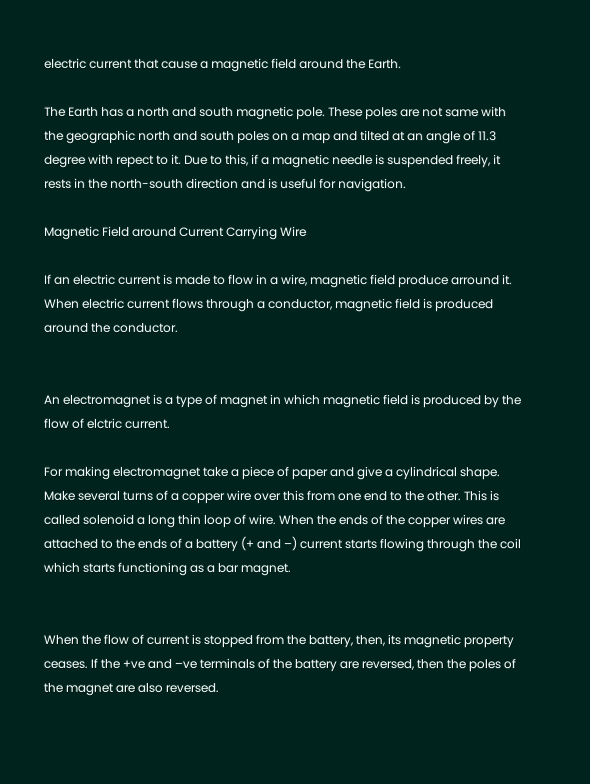electric current that cause a magnetic field around the Earth.

The Earth has a north and south magnetic pole. These poles are not same with the geographic north and south poles on a map and tilted at an angle of 11.3 degree with repect to it. Due to this, if a magnetic needle is suspended freely, it rests in the north-south direction and is useful for navigation.

Magnetic Field around Current Carrying Wire

If an electric current is made to flow in a wire, magnetic field produce arround it. When electric current flows through a conductor, magnetic field is produced around the conductor.


An electromagnet is a type of magnet in which magnetic field is produced by the flow of elctric current.

For making electromagnet take a piece of paper and give a cylindrical shape. Make several turns of a copper wire over this from one end to the other. This is called solenoid a long thin loop of wire. When the ends of the copper wires are attached to the ends of a battery (+ and –) current starts flowing through the coil which starts functioning as a bar magnet.


When the flow of current is stopped from the battery, then, its magnetic property ceases. If the +ve and –ve terminals of the battery are reversed, then the poles of the magnet are also reversed.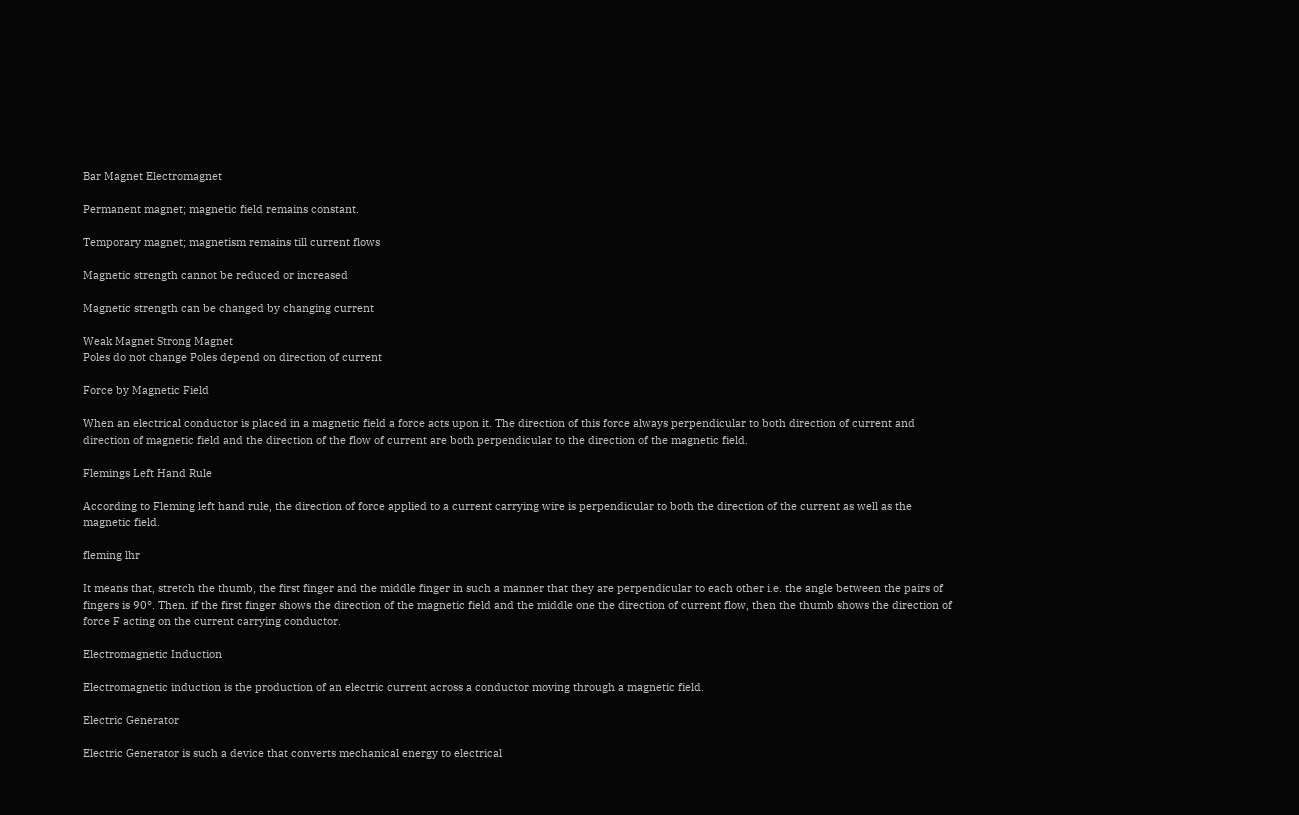Bar Magnet Electromagnet

Permanent magnet; magnetic field remains constant.

Temporary magnet; magnetism remains till current flows

Magnetic strength cannot be reduced or increased

Magnetic strength can be changed by changing current

Weak Magnet Strong Magnet
Poles do not change Poles depend on direction of current

Force by Magnetic Field

When an electrical conductor is placed in a magnetic field a force acts upon it. The direction of this force always perpendicular to both direction of current and direction of magnetic field and the direction of the flow of current are both perpendicular to the direction of the magnetic field.

Flemings Left Hand Rule

According to Fleming left hand rule, the direction of force applied to a current carrying wire is perpendicular to both the direction of the current as well as the magnetic field.

fleming lhr

It means that, stretch the thumb, the first finger and the middle finger in such a manner that they are perpendicular to each other i.e. the angle between the pairs of fingers is 90°. Then. if the first finger shows the direction of the magnetic field and the middle one the direction of current flow, then the thumb shows the direction of force F acting on the current carrying conductor.

Electromagnetic Induction

Electromagnetic induction is the production of an electric current across a conductor moving through a magnetic field.

Electric Generator

Electric Generator is such a device that converts mechanical energy to electrical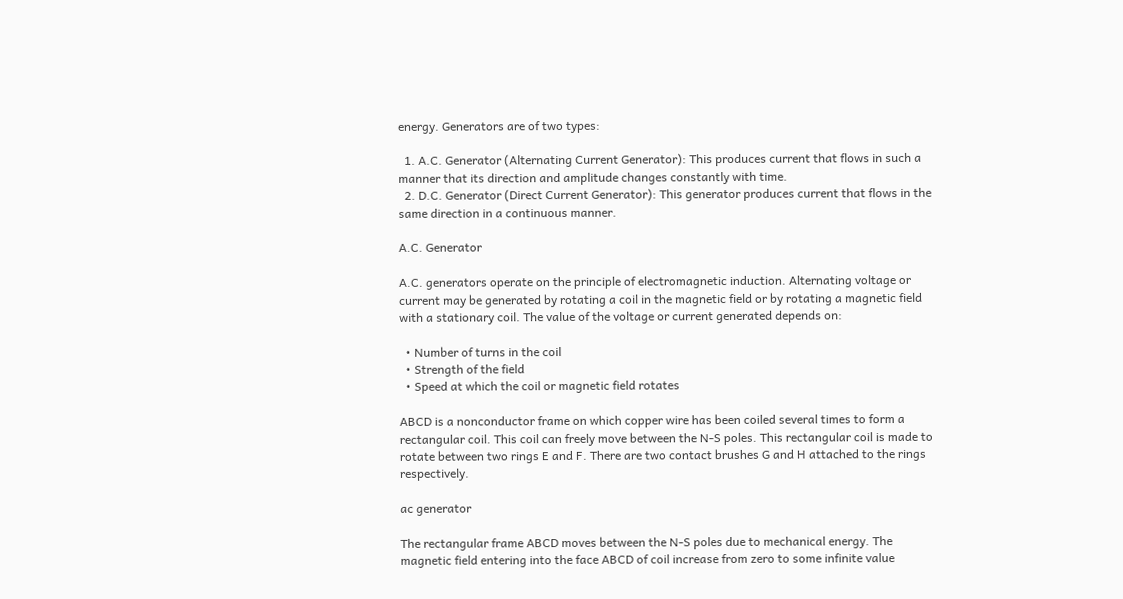energy. Generators are of two types:

  1. A.C. Generator (Alternating Current Generator): This produces current that flows in such a manner that its direction and amplitude changes constantly with time.
  2. D.C. Generator (Direct Current Generator): This generator produces current that flows in the same direction in a continuous manner.

A.C. Generator

A.C. generators operate on the principle of electromagnetic induction. Alternating voltage or current may be generated by rotating a coil in the magnetic field or by rotating a magnetic field with a stationary coil. The value of the voltage or current generated depends on:

  • Number of turns in the coil
  • Strength of the field
  • Speed at which the coil or magnetic field rotates

ABCD is a nonconductor frame on which copper wire has been coiled several times to form a rectangular coil. This coil can freely move between the N-S poles. This rectangular coil is made to rotate between two rings E and F. There are two contact brushes G and H attached to the rings respectively.

ac generator

The rectangular frame ABCD moves between the N-S poles due to mechanical energy. The magnetic field entering into the face ABCD of coil increase from zero to some infinite value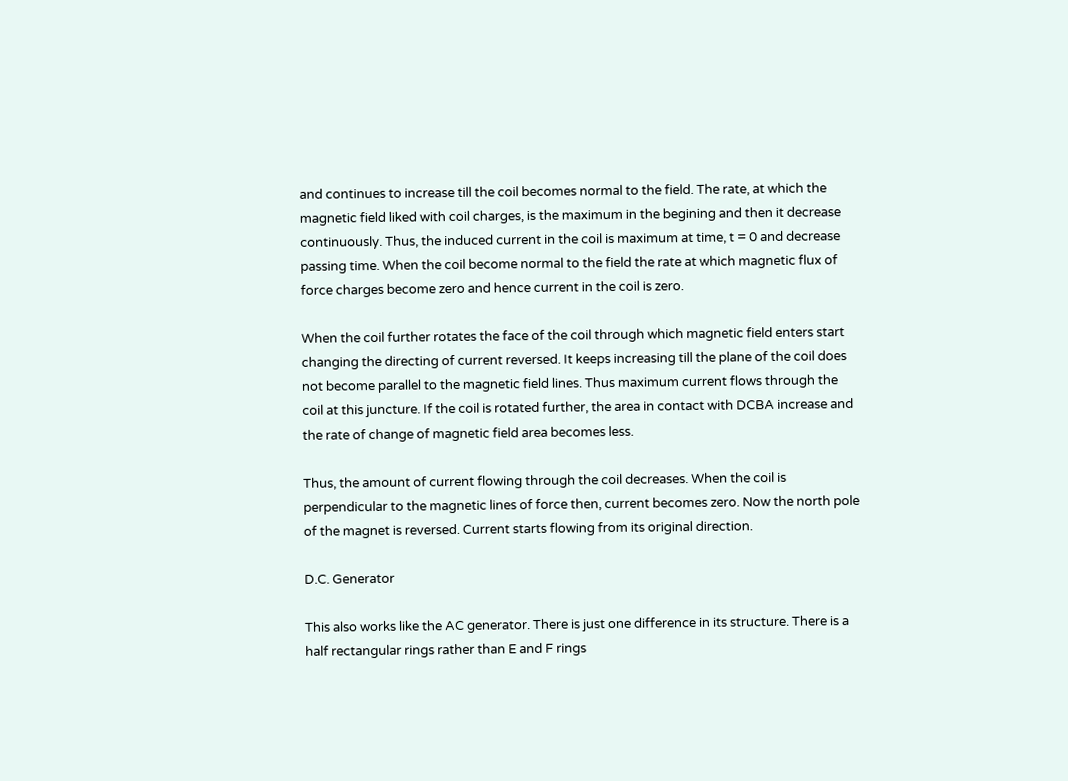and continues to increase till the coil becomes normal to the field. The rate, at which the magnetic field liked with coil charges, is the maximum in the begining and then it decrease continuously. Thus, the induced current in the coil is maximum at time, t = 0 and decrease passing time. When the coil become normal to the field the rate at which magnetic flux of force charges become zero and hence current in the coil is zero.

When the coil further rotates the face of the coil through which magnetic field enters start changing the directing of current reversed. It keeps increasing till the plane of the coil does not become parallel to the magnetic field lines. Thus maximum current flows through the coil at this juncture. If the coil is rotated further, the area in contact with DCBA increase and the rate of change of magnetic field area becomes less.

Thus, the amount of current flowing through the coil decreases. When the coil is perpendicular to the magnetic lines of force then, current becomes zero. Now the north pole of the magnet is reversed. Current starts flowing from its original direction.

D.C. Generator

This also works like the AC generator. There is just one difference in its structure. There is a half rectangular rings rather than E and F rings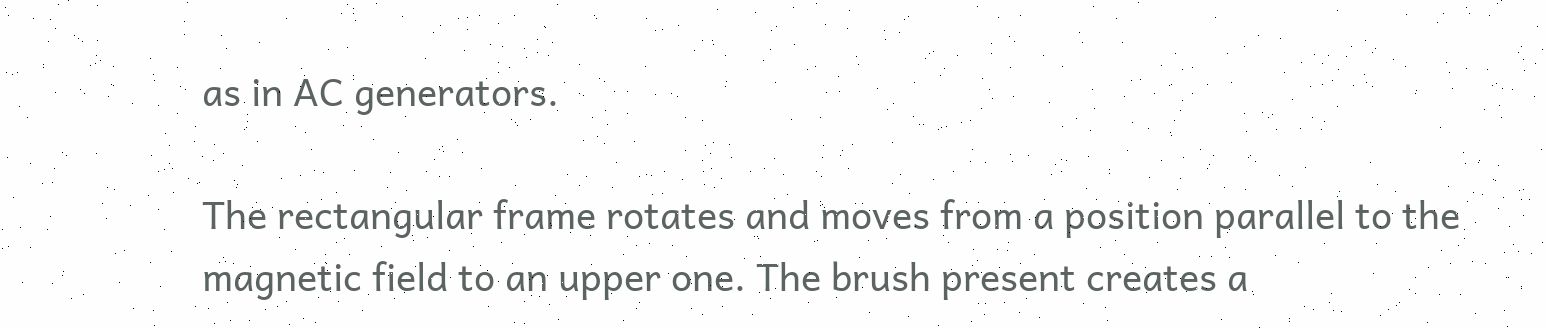as in AC generators.

The rectangular frame rotates and moves from a position parallel to the magnetic field to an upper one. The brush present creates a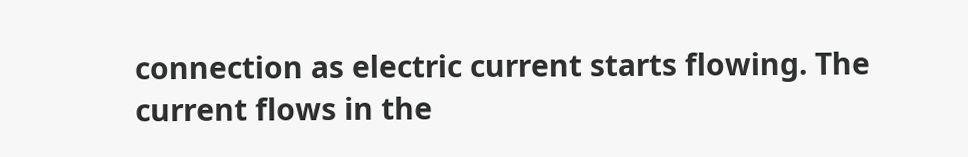connection as electric current starts flowing. The current flows in the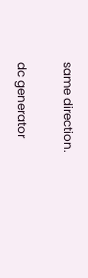same direction.

dc generator